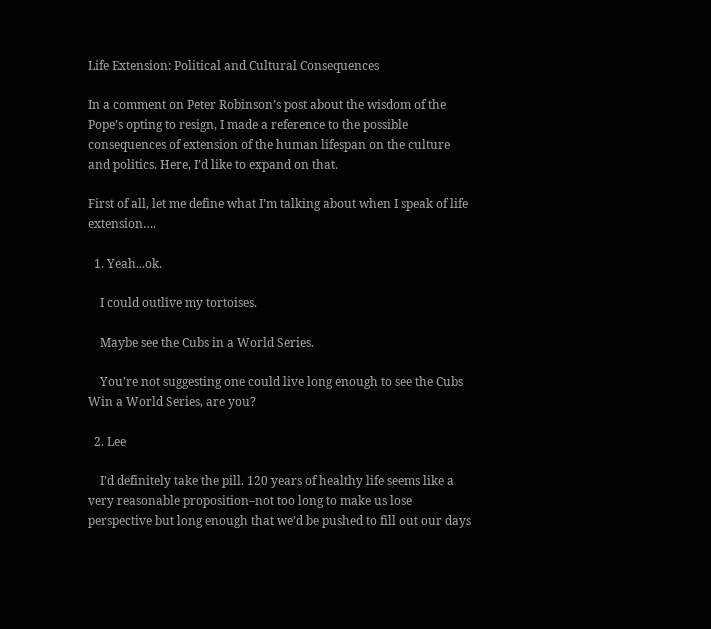Life Extension: Political and Cultural Consequences

In a comment on Peter Robinson’s post about the wisdom of the Pope’s opting to resign, I made a reference to the possible consequences of extension of the human lifespan on the culture and politics. Here, I’d like to expand on that.

First of all, let me define what I’m talking about when I speak of life extension….

  1. Yeah...ok.

    I could outlive my tortoises.

    Maybe see the Cubs in a World Series.

    You’re not suggesting one could live long enough to see the Cubs Win a World Series, are you?

  2. Lee

    I’d definitely take the pill. 120 years of healthy life seems like a very reasonable proposition–not too long to make us lose perspective but long enough that we’d be pushed to fill out our days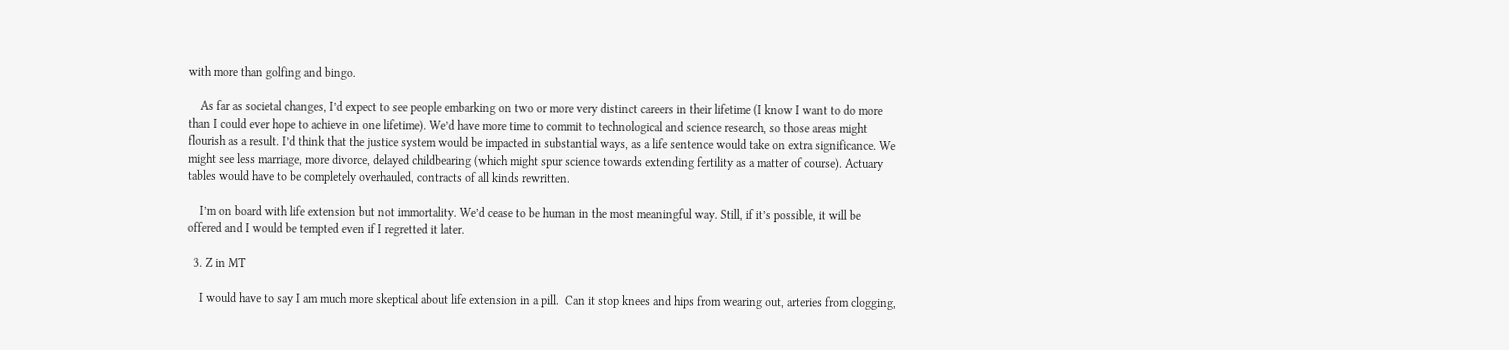with more than golfing and bingo.

    As far as societal changes, I’d expect to see people embarking on two or more very distinct careers in their lifetime (I know I want to do more than I could ever hope to achieve in one lifetime). We’d have more time to commit to technological and science research, so those areas might flourish as a result. I’d think that the justice system would be impacted in substantial ways, as a life sentence would take on extra significance. We might see less marriage, more divorce, delayed childbearing (which might spur science towards extending fertility as a matter of course). Actuary tables would have to be completely overhauled, contracts of all kinds rewritten.

    I’m on board with life extension but not immortality. We’d cease to be human in the most meaningful way. Still, if it’s possible, it will be offered and I would be tempted even if I regretted it later.

  3. Z in MT

    I would have to say I am much more skeptical about life extension in a pill.  Can it stop knees and hips from wearing out, arteries from clogging,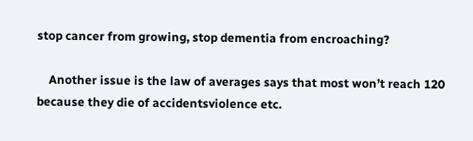stop cancer from growing, stop dementia from encroaching?

    Another issue is the law of averages says that most won’t reach 120 because they die of accidentsviolence etc.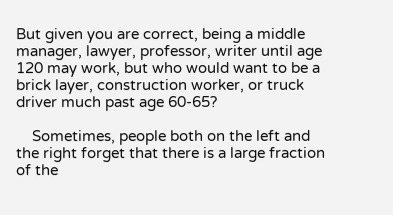But given you are correct, being a middle manager, lawyer, professor, writer until age 120 may work, but who would want to be a brick layer, construction worker, or truck driver much past age 60-65?

    Sometimes, people both on the left and the right forget that there is a large fraction of the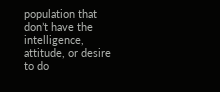population that don’t have the intelligence, attitude, or desire to do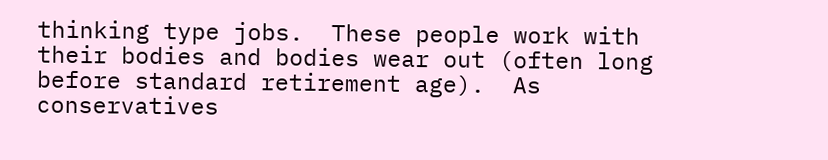thinking type jobs.  These people work with their bodies and bodies wear out (often long before standard retirement age).  As conservatives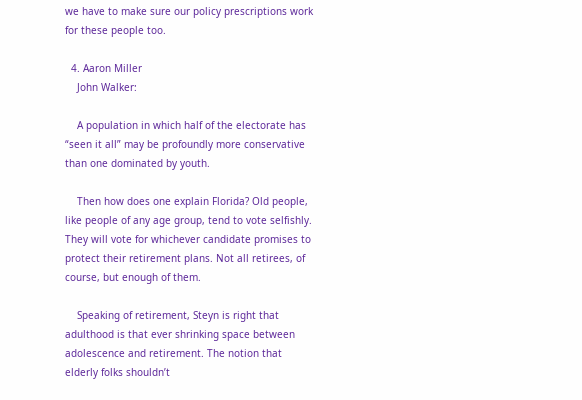we have to make sure our policy prescriptions work for these people too.

  4. Aaron Miller
    John Walker:

    A population in which half of the electorate has “seen it all” may be profoundly more conservative than one dominated by youth.

    Then how does one explain Florida? Old people, like people of any age group, tend to vote selfishly. They will vote for whichever candidate promises to protect their retirement plans. Not all retirees, of course, but enough of them.

    Speaking of retirement, Steyn is right that adulthood is that ever shrinking space between adolescence and retirement. The notion that elderly folks shouldn’t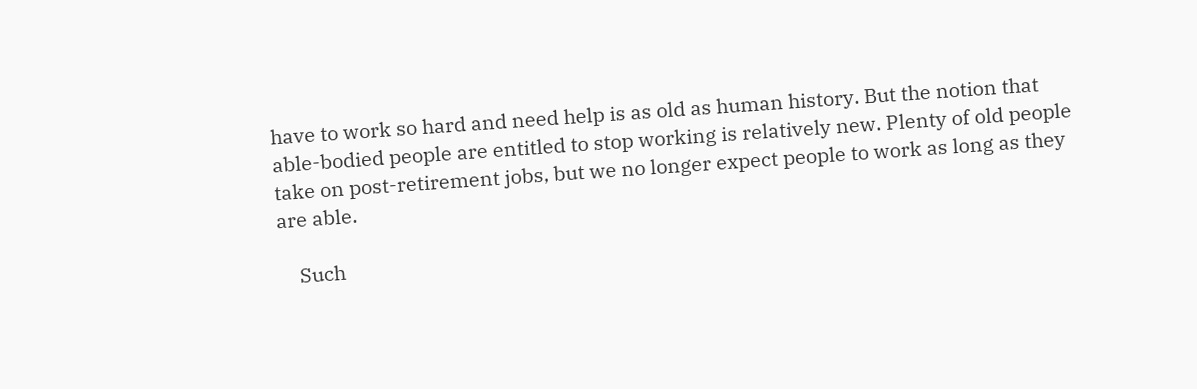have to work so hard and need help is as old as human history. But the notion that able-bodied people are entitled to stop working is relatively new. Plenty of old people take on post-retirement jobs, but we no longer expect people to work as long as they are able.

    Such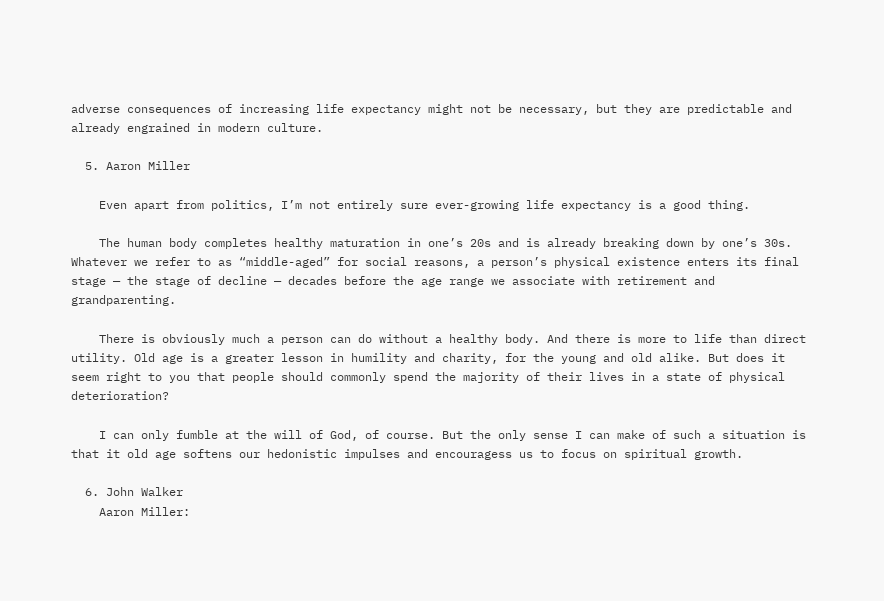adverse consequences of increasing life expectancy might not be necessary, but they are predictable and already engrained in modern culture.

  5. Aaron Miller

    Even apart from politics, I’m not entirely sure ever-growing life expectancy is a good thing.

    The human body completes healthy maturation in one’s 20s and is already breaking down by one’s 30s. Whatever we refer to as “middle-aged” for social reasons, a person’s physical existence enters its final stage — the stage of decline — decades before the age range we associate with retirement and grandparenting.

    There is obviously much a person can do without a healthy body. And there is more to life than direct utility. Old age is a greater lesson in humility and charity, for the young and old alike. But does it seem right to you that people should commonly spend the majority of their lives in a state of physical deterioration?

    I can only fumble at the will of God, of course. But the only sense I can make of such a situation is that it old age softens our hedonistic impulses and encouragess us to focus on spiritual growth.

  6. John Walker
    Aaron Miller: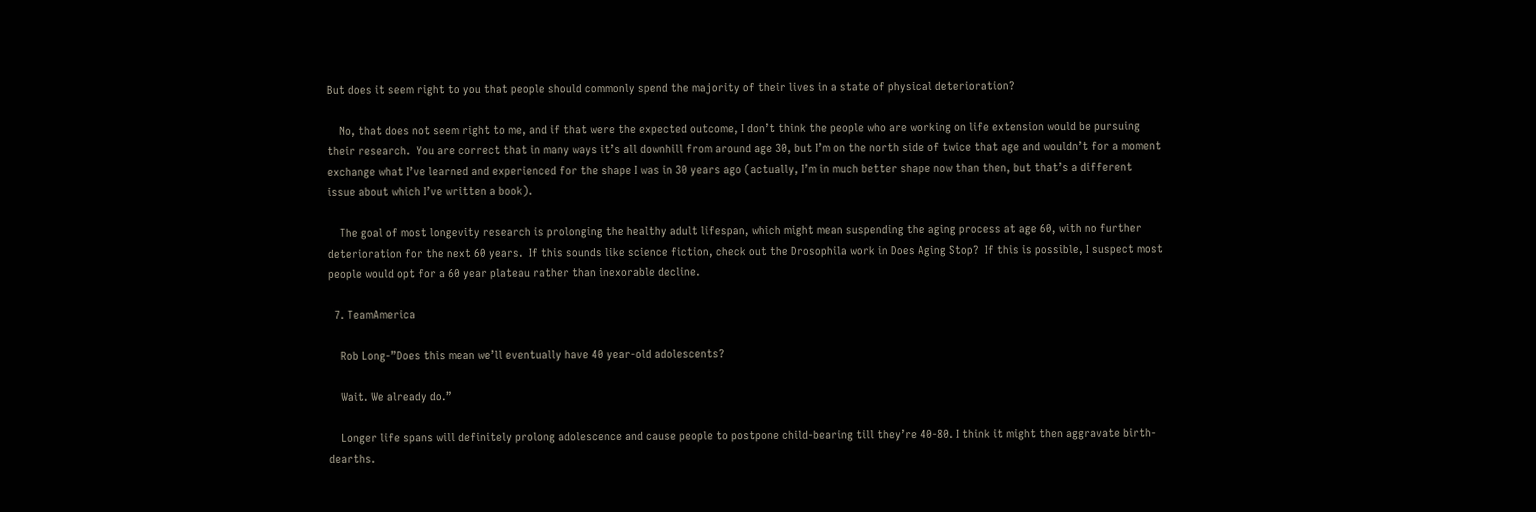But does it seem right to you that people should commonly spend the majority of their lives in a state of physical deterioration?

    No, that does not seem right to me, and if that were the expected outcome, I don’t think the people who are working on life extension would be pursuing their research.  You are correct that in many ways it’s all downhill from around age 30, but I’m on the north side of twice that age and wouldn’t for a moment exchange what I’ve learned and experienced for the shape I was in 30 years ago (actually, I’m in much better shape now than then, but that’s a different issue about which I’ve written a book).

    The goal of most longevity research is prolonging the healthy adult lifespan, which might mean suspending the aging process at age 60, with no further deterioration for the next 60 years.  If this sounds like science fiction, check out the Drosophila work in Does Aging Stop?  If this is possible, I suspect most people would opt for a 60 year plateau rather than inexorable decline.

  7. TeamAmerica

    Rob Long-”Does this mean we’ll eventually have 40 year-old adolescents?

    Wait. We already do.”

    Longer life spans will definitely prolong adolescence and cause people to postpone child-bearing till they’re 40-80. I think it might then aggravate birth-dearths.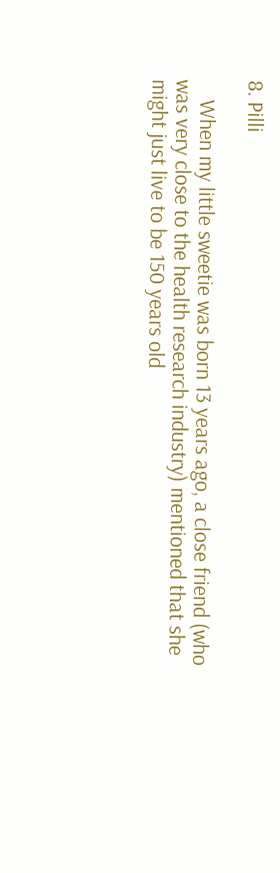8. Pilli

    When my little sweetie was born 13 years ago, a close friend (who was very close to the health research industry) mentioned that she might just live to be 150 years old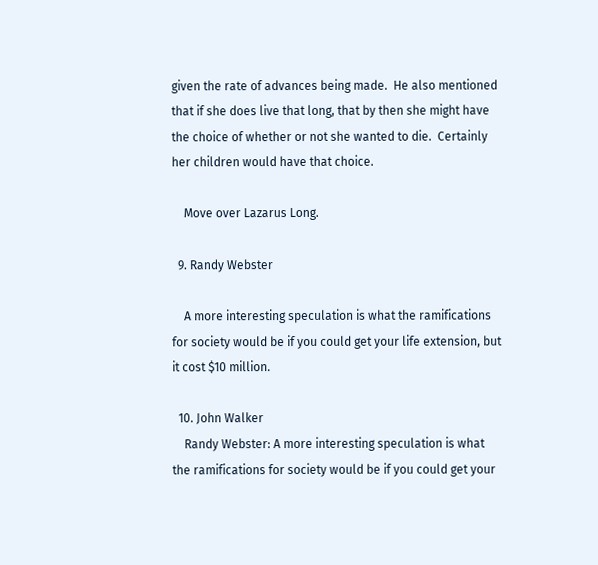given the rate of advances being made.  He also mentioned that if she does live that long, that by then she might have the choice of whether or not she wanted to die.  Certainly her children would have that choice.

    Move over Lazarus Long.

  9. Randy Webster

    A more interesting speculation is what the ramifications for society would be if you could get your life extension, but it cost $10 million.

  10. John Walker
    Randy Webster: A more interesting speculation is what the ramifications for society would be if you could get your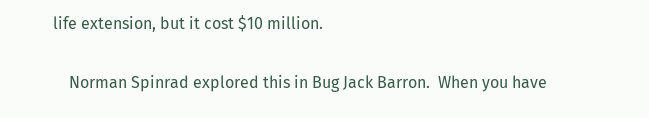life extension, but it cost $10 million.

    Norman Spinrad explored this in Bug Jack Barron.  When you have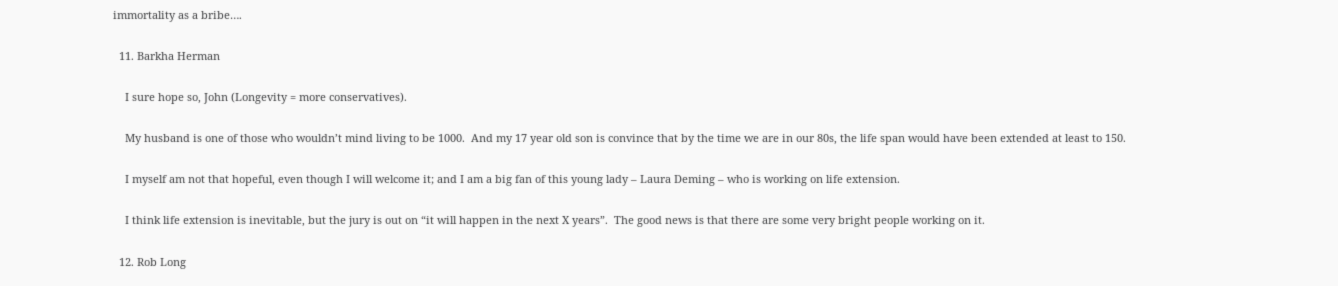immortality as a bribe….

  11. Barkha Herman

    I sure hope so, John (Longevity = more conservatives).

    My husband is one of those who wouldn’t mind living to be 1000.  And my 17 year old son is convince that by the time we are in our 80s, the life span would have been extended at least to 150.

    I myself am not that hopeful, even though I will welcome it; and I am a big fan of this young lady – Laura Deming – who is working on life extension.

    I think life extension is inevitable, but the jury is out on “it will happen in the next X years”.  The good news is that there are some very bright people working on it.

  12. Rob Long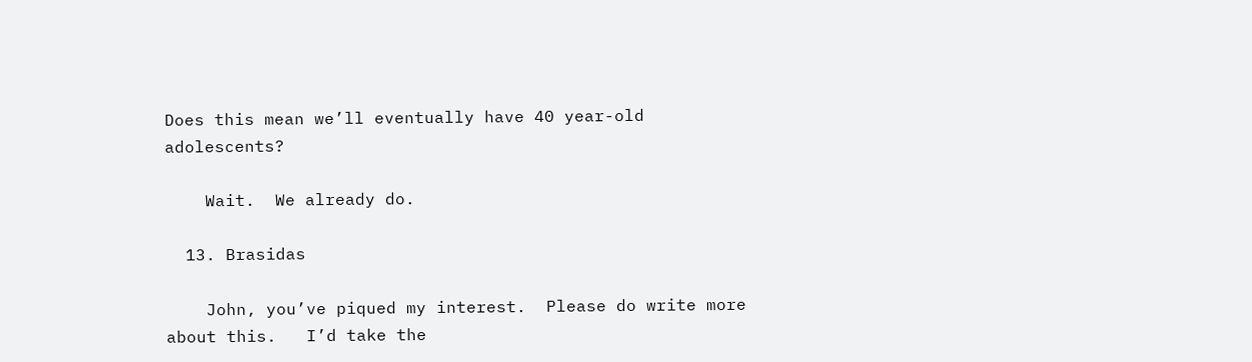Does this mean we’ll eventually have 40 year-old adolescents?

    Wait.  We already do.

  13. Brasidas

    John, you’ve piqued my interest.  Please do write more about this.   I’d take the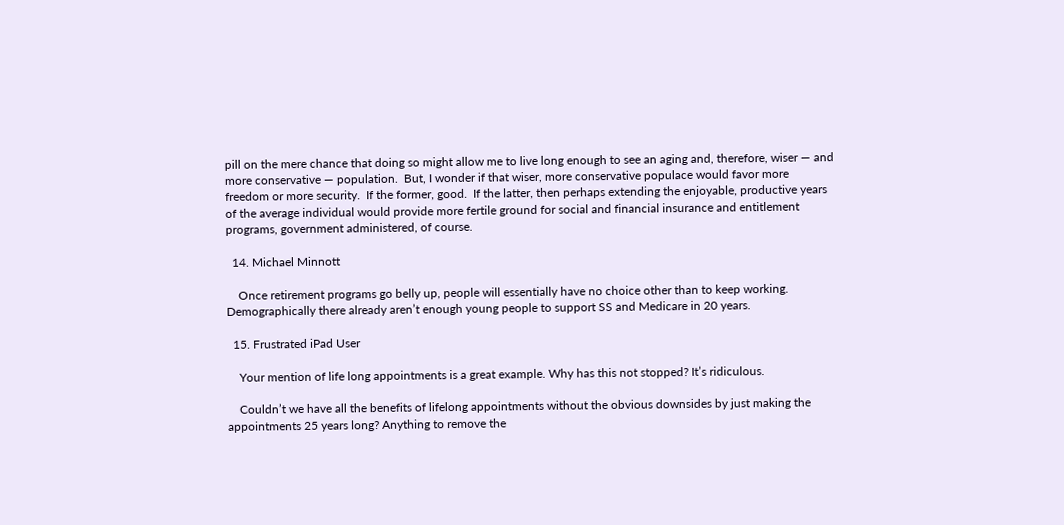pill on the mere chance that doing so might allow me to live long enough to see an aging and, therefore, wiser — and more conservative — population.  But, I wonder if that wiser, more conservative populace would favor more freedom or more security.  If the former, good.  If the latter, then perhaps extending the enjoyable, productive years of the average individual would provide more fertile ground for social and financial insurance and entitlement programs, government administered, of course.

  14. Michael Minnott

    Once retirement programs go belly up, people will essentially have no choice other than to keep working. Demographically there already aren’t enough young people to support SS and Medicare in 20 years.

  15. Frustrated iPad User

    Your mention of life long appointments is a great example. Why has this not stopped? It’s ridiculous.

    Couldn’t we have all the benefits of lifelong appointments without the obvious downsides by just making the appointments 25 years long? Anything to remove the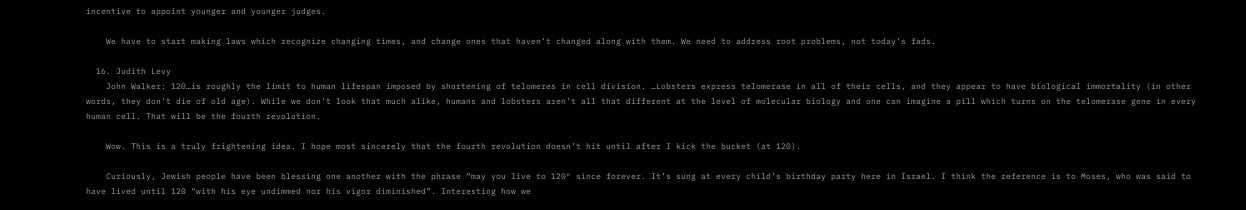incentive to appoint younger and younger judges.

    We have to start making laws which recognize changing times, and change ones that haven’t changed along with them. We need to address root problems, not today’s fads.

  16. Judith Levy
    John Walker: 120…is roughly the limit to human lifespan imposed by shortening of telomeres in cell division. …Lobsters express telomerase in all of their cells, and they appear to have biological immortality (in other words, they don’t die of old age). While we don’t look that much alike, humans and lobsters aren’t all that different at the level of molecular biology and one can imagine a pill which turns on the telomerase gene in every human cell. That will be the fourth revolution.

    Wow. This is a truly frightening idea. I hope most sincerely that the fourth revolution doesn’t hit until after I kick the bucket (at 120).

    Curiously, Jewish people have been blessing one another with the phrase “may you live to 120″ since forever. It’s sung at every child’s birthday party here in Israel. I think the reference is to Moses, who was said to have lived until 120 “with his eye undimmed nor his vigor diminished”. Interesting how we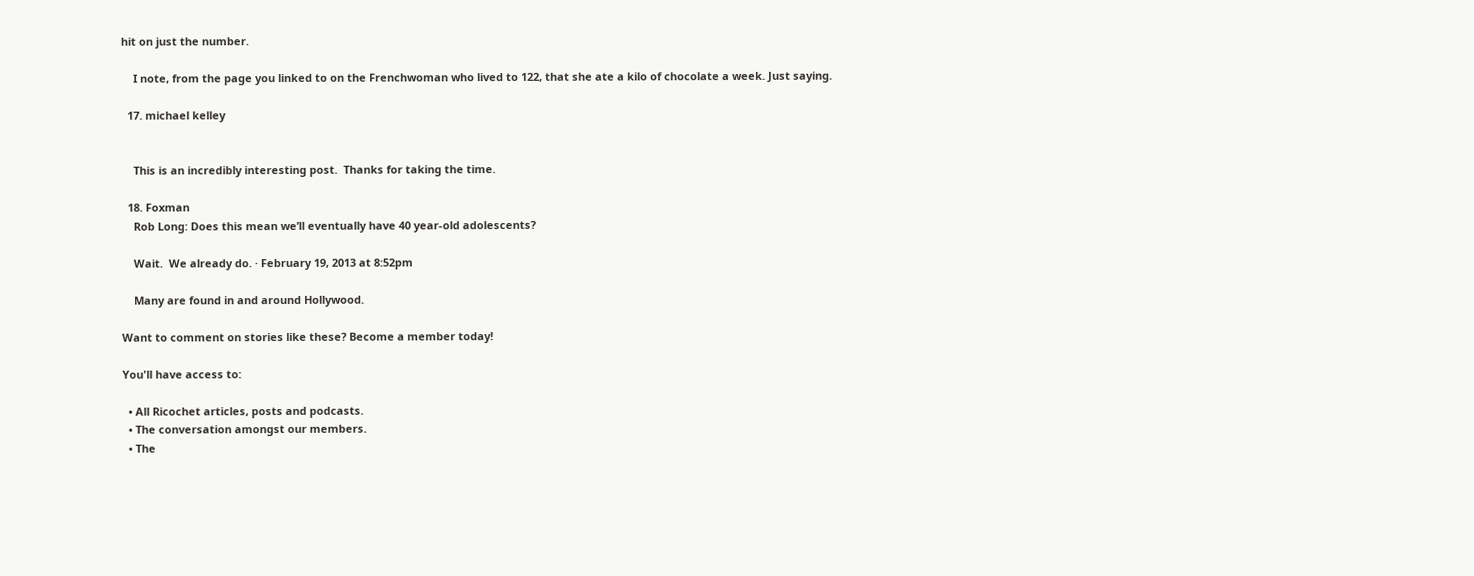hit on just the number.

    I note, from the page you linked to on the Frenchwoman who lived to 122, that she ate a kilo of chocolate a week. Just saying.

  17. michael kelley


    This is an incredibly interesting post.  Thanks for taking the time.

  18. Foxman
    Rob Long: Does this mean we’ll eventually have 40 year-old adolescents?

    Wait.  We already do. · February 19, 2013 at 8:52pm

    Many are found in and around Hollywood.

Want to comment on stories like these? Become a member today!

You'll have access to:

  • All Ricochet articles, posts and podcasts.
  • The conversation amongst our members.
  • The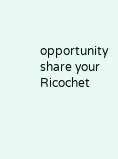opportunity share your Ricochet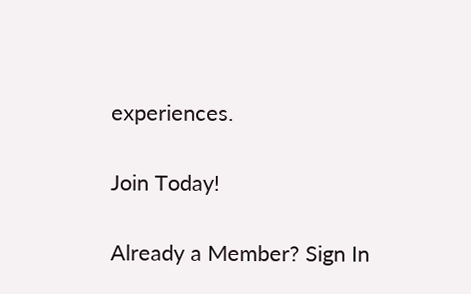experiences.

Join Today!

Already a Member? Sign In